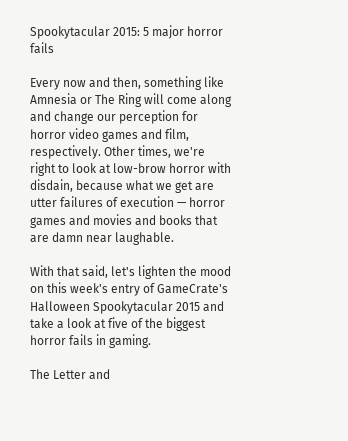Spookytacular 2015: 5 major horror fails

Every now and then, something like Amnesia or The Ring will come along and change our perception for horror video games and film, respectively. Other times, we're right to look at low-brow horror with disdain, because what we get are utter failures of execution — horror games and movies and books that are damn near laughable.

With that said, let's lighten the mood on this week's entry of GameCrate's Halloween Spookytacular 2015 and take a look at five of the biggest horror fails in gaming.

The Letter and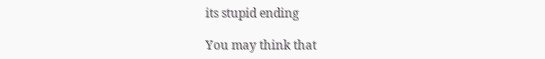its stupid ending

You may think that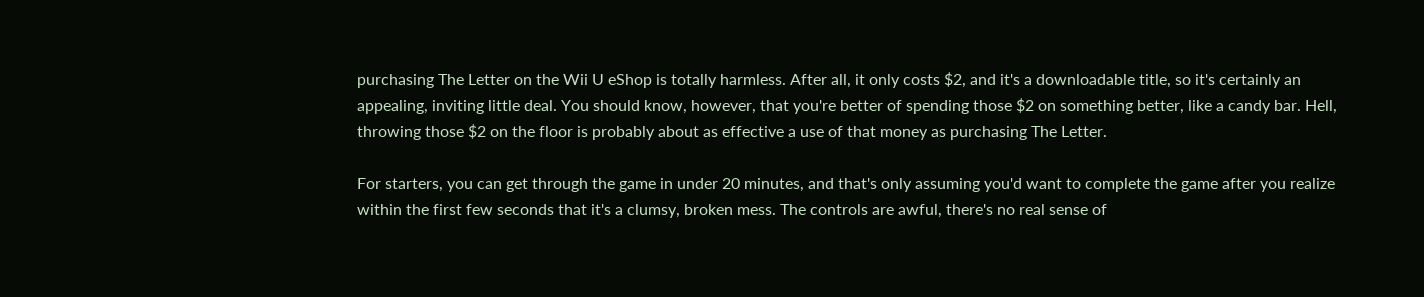purchasing The Letter on the Wii U eShop is totally harmless. After all, it only costs $2, and it's a downloadable title, so it's certainly an appealing, inviting little deal. You should know, however, that you're better of spending those $2 on something better, like a candy bar. Hell, throwing those $2 on the floor is probably about as effective a use of that money as purchasing The Letter.

For starters, you can get through the game in under 20 minutes, and that's only assuming you'd want to complete the game after you realize within the first few seconds that it's a clumsy, broken mess. The controls are awful, there's no real sense of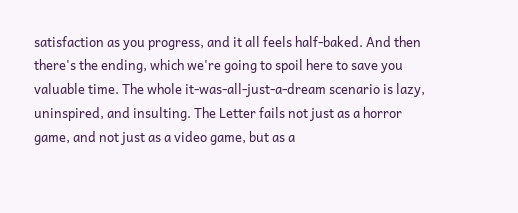satisfaction as you progress, and it all feels half-baked. And then there's the ending, which we're going to spoil here to save you valuable time. The whole it-was-all-just-a-dream scenario is lazy, uninspired, and insulting. The Letter fails not just as a horror game, and not just as a video game, but as a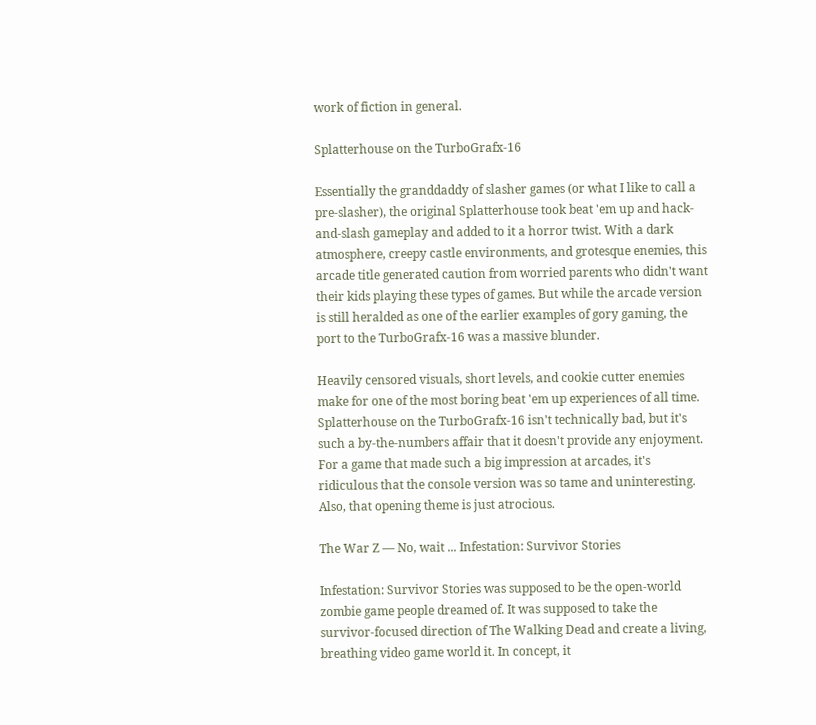work of fiction in general.

Splatterhouse on the TurboGrafx-16

Essentially the granddaddy of slasher games (or what I like to call a pre-slasher), the original Splatterhouse took beat 'em up and hack-and-slash gameplay and added to it a horror twist. With a dark atmosphere, creepy castle environments, and grotesque enemies, this arcade title generated caution from worried parents who didn't want their kids playing these types of games. But while the arcade version is still heralded as one of the earlier examples of gory gaming, the port to the TurboGrafx-16 was a massive blunder.

Heavily censored visuals, short levels, and cookie cutter enemies make for one of the most boring beat 'em up experiences of all time. Splatterhouse on the TurboGrafx-16 isn't technically bad, but it's such a by-the-numbers affair that it doesn't provide any enjoyment. For a game that made such a big impression at arcades, it's ridiculous that the console version was so tame and uninteresting. Also, that opening theme is just atrocious.

The War Z — No, wait ... Infestation: Survivor Stories

Infestation: Survivor Stories was supposed to be the open-world zombie game people dreamed of. It was supposed to take the survivor-focused direction of The Walking Dead and create a living, breathing video game world it. In concept, it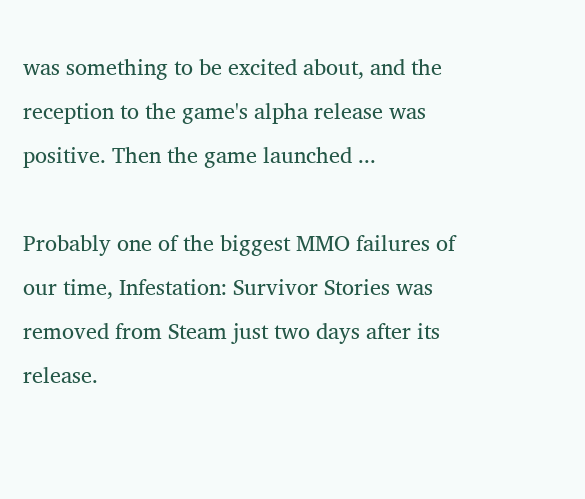was something to be excited about, and the reception to the game's alpha release was positive. Then the game launched ...

Probably one of the biggest MMO failures of our time, Infestation: Survivor Stories was removed from Steam just two days after its release.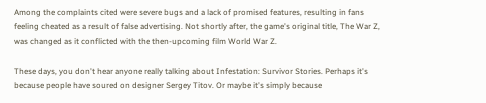Among the complaints cited were severe bugs and a lack of promised features, resulting in fans feeling cheated as a result of false advertising. Not shortly after, the game's original title, The War Z, was changed as it conflicted with the then-upcoming film World War Z.

These days, you don't hear anyone really talking about Infestation: Survivor Stories. Perhaps it's because people have soured on designer Sergey Titov. Or maybe it's simply because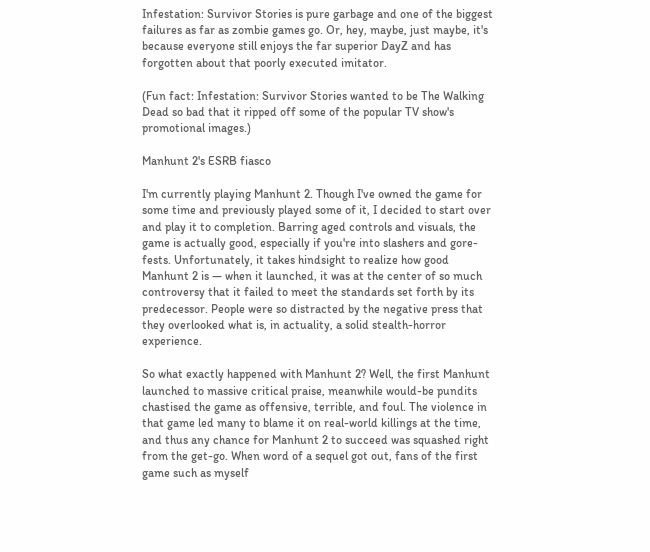Infestation: Survivor Stories is pure garbage and one of the biggest failures as far as zombie games go. Or, hey, maybe, just maybe, it's because everyone still enjoys the far superior DayZ and has forgotten about that poorly executed imitator.

(Fun fact: Infestation: Survivor Stories wanted to be The Walking Dead so bad that it ripped off some of the popular TV show's promotional images.)

Manhunt 2's ESRB fiasco

I'm currently playing Manhunt 2. Though I've owned the game for some time and previously played some of it, I decided to start over and play it to completion. Barring aged controls and visuals, the game is actually good, especially if you're into slashers and gore-fests. Unfortunately, it takes hindsight to realize how good Manhunt 2 is — when it launched, it was at the center of so much controversy that it failed to meet the standards set forth by its predecessor. People were so distracted by the negative press that they overlooked what is, in actuality, a solid stealth-horror experience.

So what exactly happened with Manhunt 2? Well, the first Manhunt launched to massive critical praise, meanwhile would-be pundits chastised the game as offensive, terrible, and foul. The violence in that game led many to blame it on real-world killings at the time, and thus any chance for Manhunt 2 to succeed was squashed right from the get-go. When word of a sequel got out, fans of the first game such as myself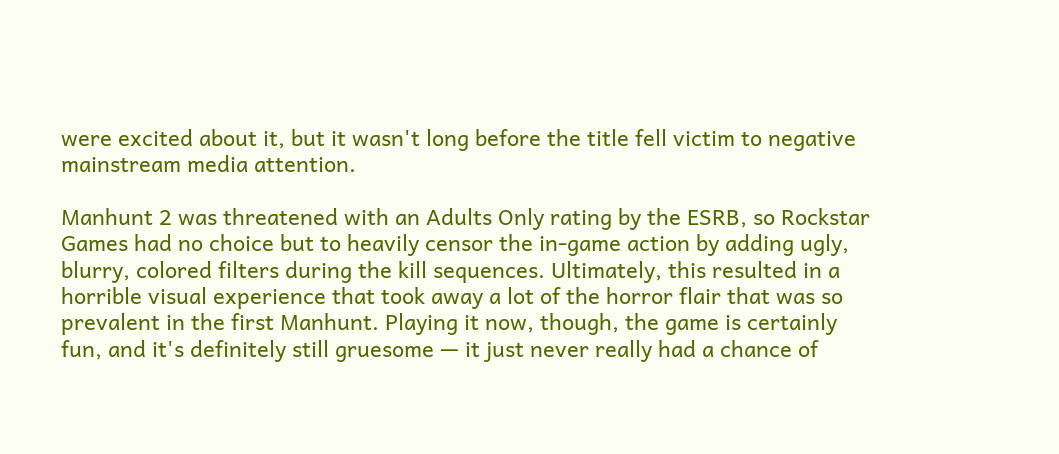were excited about it, but it wasn't long before the title fell victim to negative mainstream media attention.

Manhunt 2 was threatened with an Adults Only rating by the ESRB, so Rockstar Games had no choice but to heavily censor the in-game action by adding ugly, blurry, colored filters during the kill sequences. Ultimately, this resulted in a horrible visual experience that took away a lot of the horror flair that was so prevalent in the first Manhunt. Playing it now, though, the game is certainly fun, and it's definitely still gruesome — it just never really had a chance of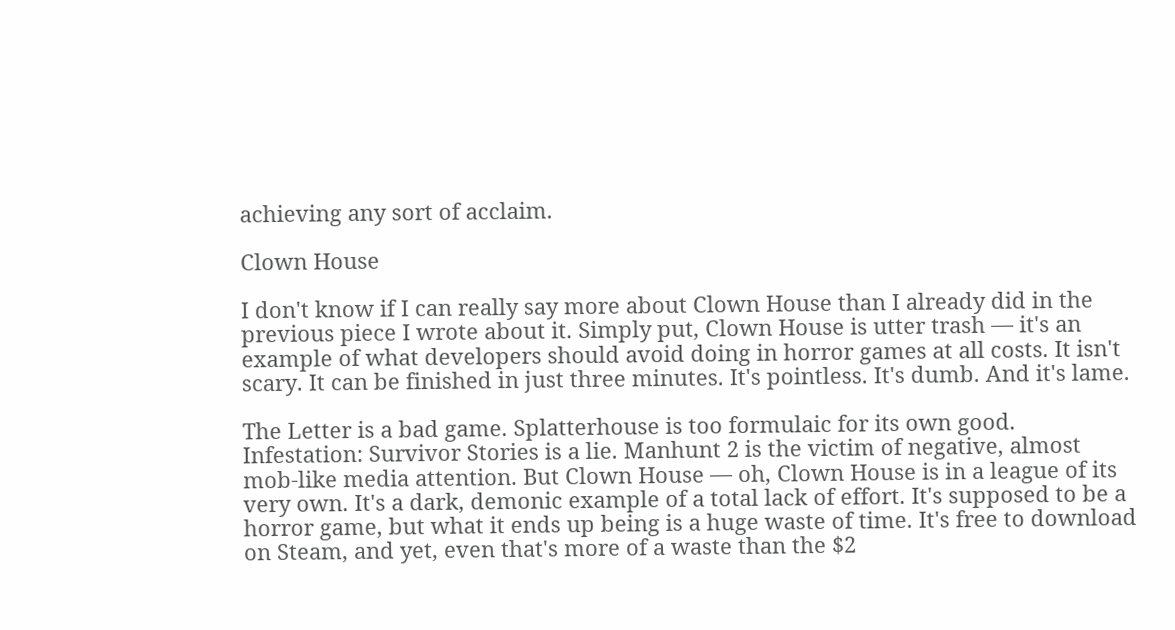achieving any sort of acclaim.

Clown House

I don't know if I can really say more about Clown House than I already did in the previous piece I wrote about it. Simply put, Clown House is utter trash — it's an example of what developers should avoid doing in horror games at all costs. It isn't scary. It can be finished in just three minutes. It's pointless. It's dumb. And it's lame.

The Letter is a bad game. Splatterhouse is too formulaic for its own good. Infestation: Survivor Stories is a lie. Manhunt 2 is the victim of negative, almost mob-like media attention. But Clown House — oh, Clown House is in a league of its very own. It's a dark, demonic example of a total lack of effort. It's supposed to be a horror game, but what it ends up being is a huge waste of time. It's free to download on Steam, and yet, even that's more of a waste than the $2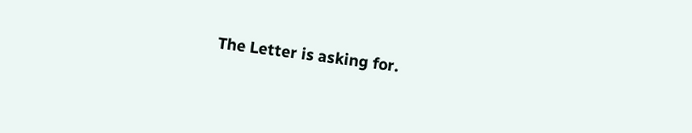The Letter is asking for.